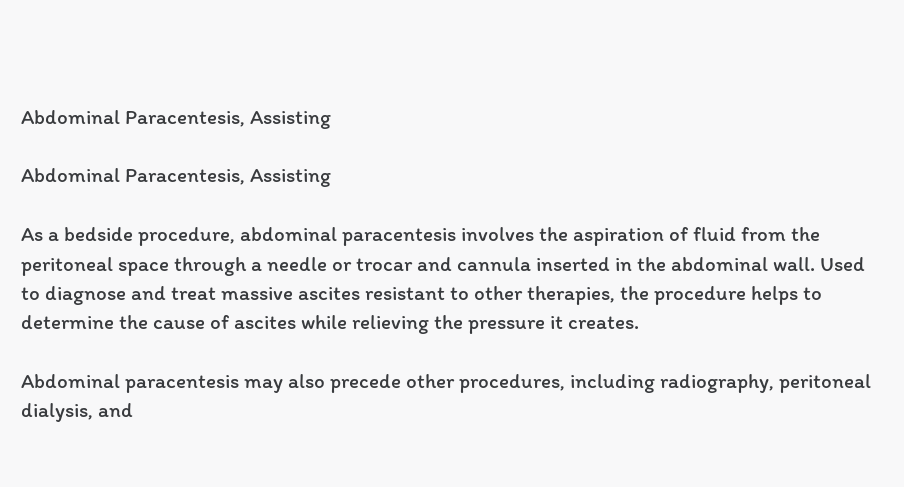Abdominal Paracentesis, Assisting

Abdominal Paracentesis, Assisting

As a bedside procedure, abdominal paracentesis involves the aspiration of fluid from the peritoneal space through a needle or trocar and cannula inserted in the abdominal wall. Used to diagnose and treat massive ascites resistant to other therapies, the procedure helps to determine the cause of ascites while relieving the pressure it creates.

Abdominal paracentesis may also precede other procedures, including radiography, peritoneal dialysis, and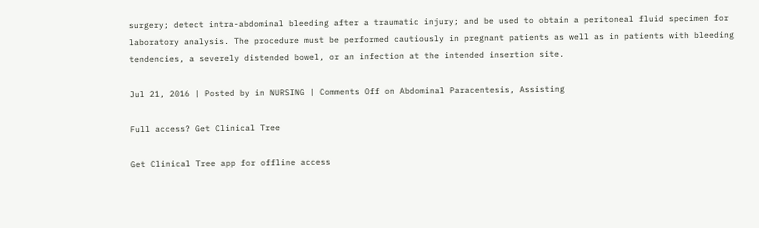surgery; detect intra-abdominal bleeding after a traumatic injury; and be used to obtain a peritoneal fluid specimen for laboratory analysis. The procedure must be performed cautiously in pregnant patients as well as in patients with bleeding tendencies, a severely distended bowel, or an infection at the intended insertion site.

Jul 21, 2016 | Posted by in NURSING | Comments Off on Abdominal Paracentesis, Assisting

Full access? Get Clinical Tree

Get Clinical Tree app for offline access